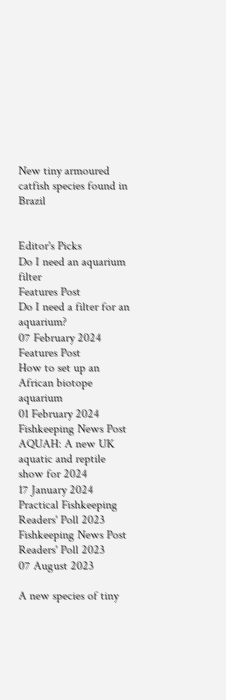New tiny armoured catfish species found in Brazil


Editor's Picks
Do I need an aquarium filter
Features Post
Do I need a filter for an aquarium?
07 February 2024
Features Post
How to set up an African biotope aquarium
01 February 2024
Fishkeeping News Post
AQUAH: A new UK aquatic and reptile show for 2024
17 January 2024
Practical Fishkeeping Readers' Poll 2023
Fishkeeping News Post
Readers' Poll 2023
07 August 2023

A new species of tiny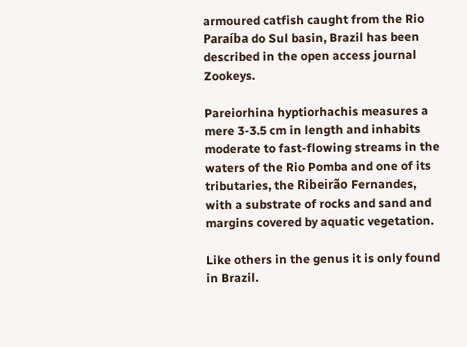armoured catfish caught from the Rio Paraíba do Sul basin, Brazil has been described in the open access journal Zookeys.

Pareiorhina hyptiorhachis measures a mere 3-3.5 cm in length and inhabits moderate to fast-flowing streams in the waters of the Rio Pomba and one of its tributaries, the Ribeirão Fernandes, with a substrate of rocks and sand and margins covered by aquatic vegetation.

Like others in the genus it is only found in Brazil.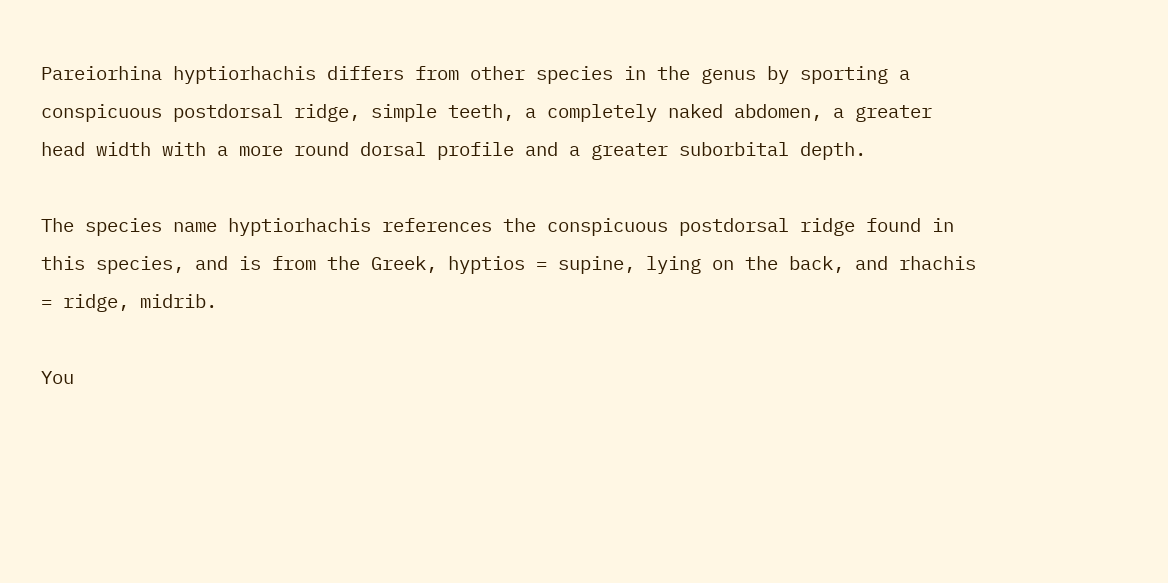Pareiorhina hyptiorhachis differs from other species in the genus by sporting a conspicuous postdorsal ridge, simple teeth, a completely naked abdomen, a greater head width with a more round dorsal profile and a greater suborbital depth.

The species name hyptiorhachis references the conspicuous postdorsal ridge found in this species, and is from the Greek, hyptios = supine, lying on the back, and rhachis = ridge, midrib.

You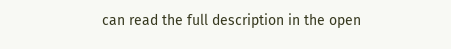can read the full description in the open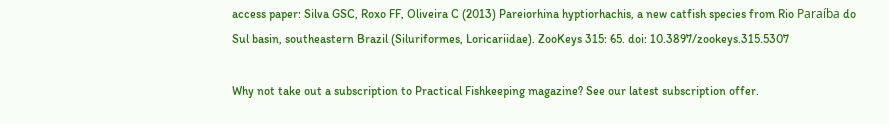access paper: Silva GSC, Roxo FF, Oliveira C (2013) Pareiorhina hyptiorhachis, a new catfish species from Rio Paraíba do Sul basin, southeastern Brazil (Siluriformes, Loricariidae). ZooKeys 315: 65. doi: 10.3897/zookeys.315.5307

Why not take out a subscription to Practical Fishkeeping magazine? See our latest subscription offer.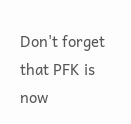Don't forget that PFK is now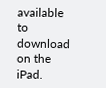available to download on the iPad.